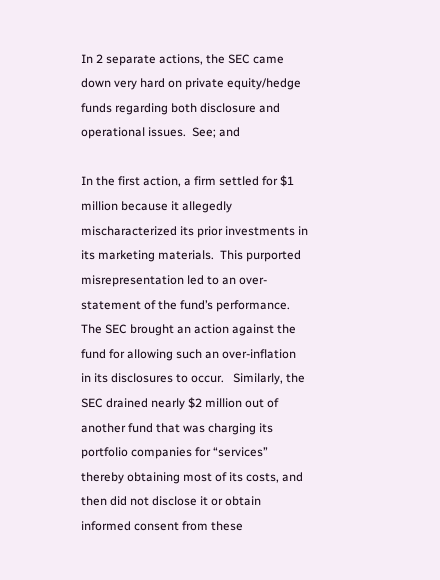In 2 separate actions, the SEC came down very hard on private equity/hedge funds regarding both disclosure and operational issues.  See; and

In the first action, a firm settled for $1 million because it allegedly mischaracterized its prior investments in its marketing materials.  This purported misrepresentation led to an over-statement of the fund’s performance.  The SEC brought an action against the fund for allowing such an over-inflation in its disclosures to occur.   Similarly, the SEC drained nearly $2 million out of another fund that was charging its portfolio companies for “services” thereby obtaining most of its costs, and then did not disclose it or obtain informed consent from these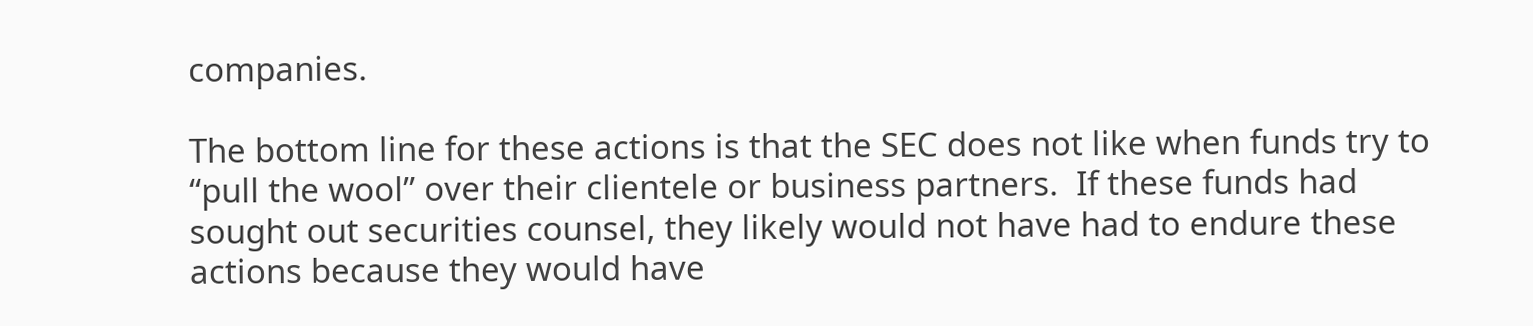companies.

The bottom line for these actions is that the SEC does not like when funds try to “pull the wool” over their clientele or business partners.  If these funds had sought out securities counsel, they likely would not have had to endure these actions because they would have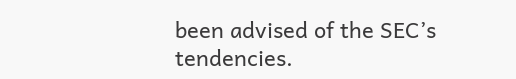been advised of the SEC’s tendencies.